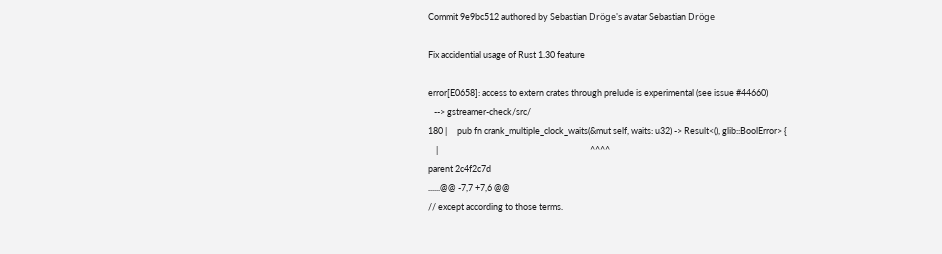Commit 9e9bc512 authored by Sebastian Dröge's avatar Sebastian Dröge

Fix accidential usage of Rust 1.30 feature

error[E0658]: access to extern crates through prelude is experimental (see issue #44660)
   --> gstreamer-check/src/
180 |     pub fn crank_multiple_clock_waits(&mut self, waits: u32) -> Result<(), glib::BoolError> {
    |                                                                            ^^^^
parent 2c4f2c7d
......@@ -7,7 +7,6 @@
// except according to those terms.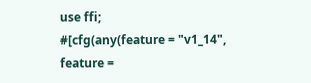use ffi;
#[cfg(any(feature = "v1_14", feature =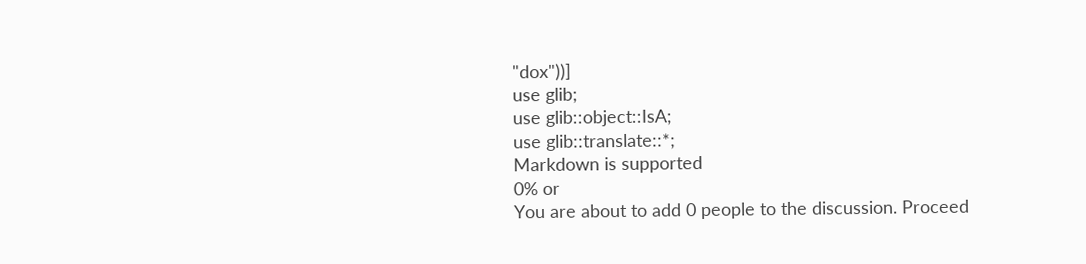"dox"))]
use glib;
use glib::object::IsA;
use glib::translate::*;
Markdown is supported
0% or
You are about to add 0 people to the discussion. Proceed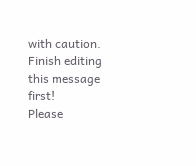with caution.
Finish editing this message first!
Please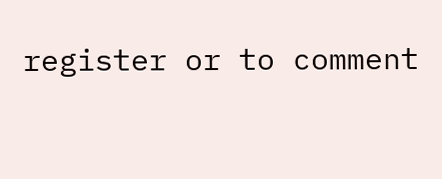register or to comment